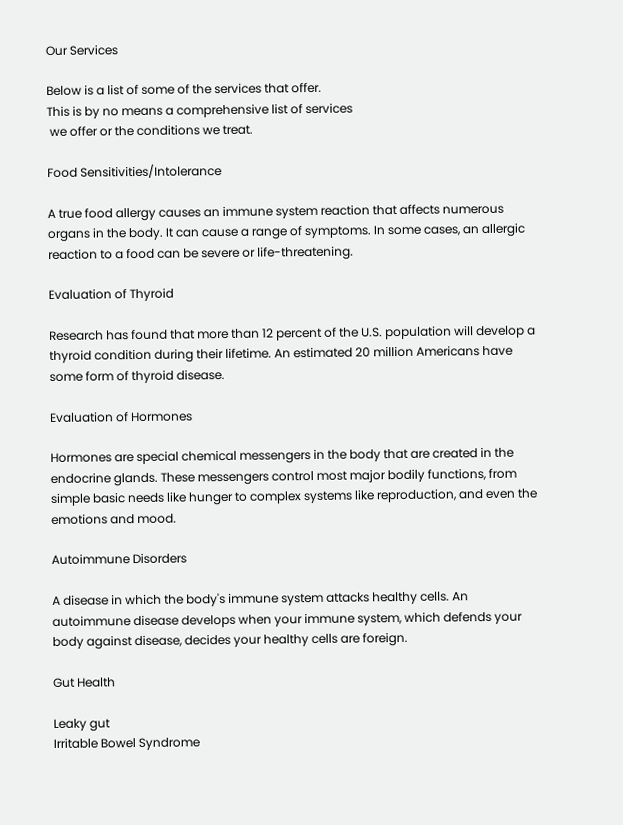Our Services

Below is a list of some of the services that offer.
This is by no means a comprehensive list of services
 we offer or the conditions we treat.

Food Sensitivities/Intolerance

A true food allergy causes an immune system reaction that affects numerous organs in the body. It can cause a range of symptoms. In some cases, an allergic reaction to a food can be severe or life-threatening.

Evaluation of Thyroid

Research has found that more than 12 percent of the U.S. population will develop a thyroid condition during their lifetime. An estimated 20 million Americans have some form of thyroid disease.

Evaluation of Hormones

Hormones are special chemical messengers in the body that are created in the endocrine glands. These messengers control most major bodily functions, from simple basic needs like hunger to complex systems like reproduction, and even the emotions and mood.

Autoimmune Disorders

A disease in which the body's immune system attacks healthy cells. An autoimmune disease develops when your immune system, which defends your body against disease, decides your healthy cells are foreign.

Gut Health

Leaky gut
Irritable Bowel Syndrome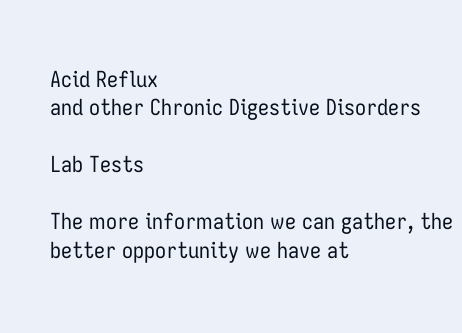Acid Reflux
and other Chronic Digestive Disorders

Lab Tests

The more information we can gather, the better opportunity we have at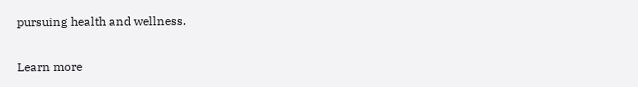pursuing health and wellness.

Learn more